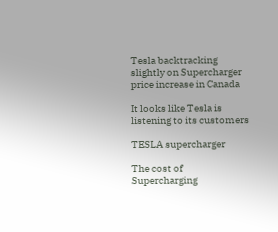Tesla backtracking slightly on Supercharger price increase in Canada

It looks like Tesla is listening to its customers

TESLA supercharger

The cost of Supercharging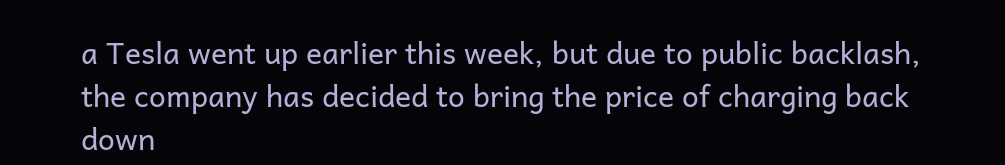a Tesla went up earlier this week, but due to public backlash, the company has decided to bring the price of charging back down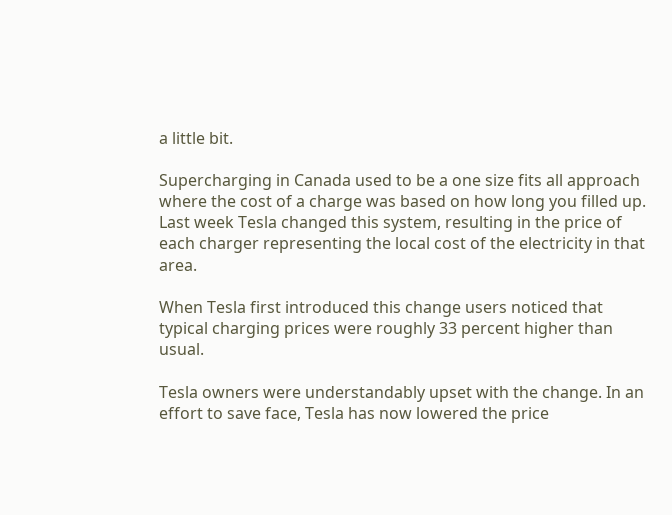a little bit.

Supercharging in Canada used to be a one size fits all approach where the cost of a charge was based on how long you filled up. Last week Tesla changed this system, resulting in the price of each charger representing the local cost of the electricity in that area.

When Tesla first introduced this change users noticed that typical charging prices were roughly 33 percent higher than usual.

Tesla owners were understandably upset with the change. In an effort to save face, Tesla has now lowered the price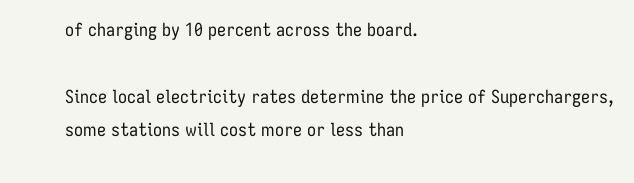of charging by 10 percent across the board.

Since local electricity rates determine the price of Superchargers, some stations will cost more or less than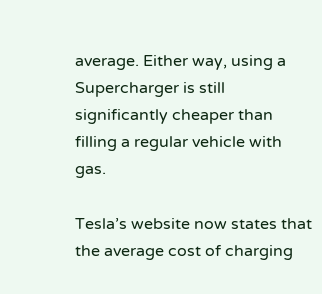average. Either way, using a Supercharger is still significantly cheaper than filling a regular vehicle with gas.

Tesla’s website now states that the average cost of charging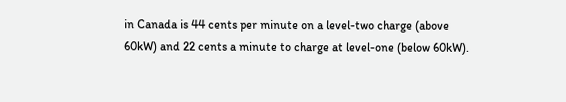in Canada is 44 cents per minute on a level-two charge (above 60kW) and 22 cents a minute to charge at level-one (below 60kW).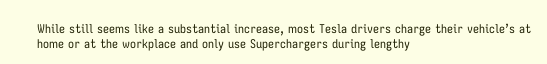While still seems like a substantial increase, most Tesla drivers charge their vehicle’s at home or at the workplace and only use Superchargers during lengthy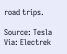road trips.

Source: Tesla Via: Electrek